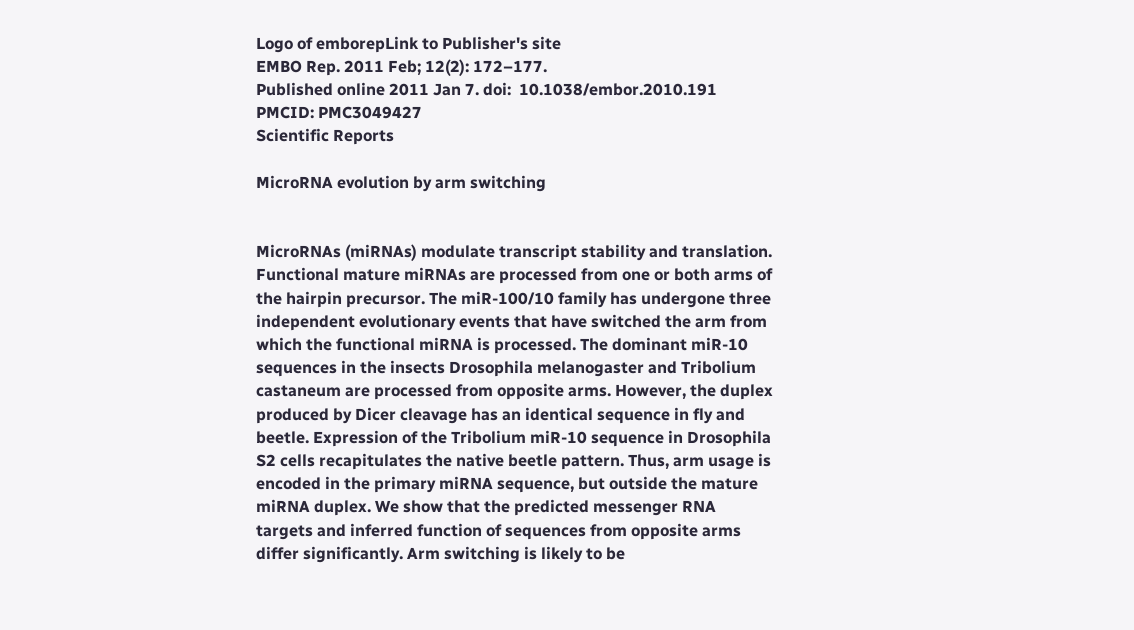Logo of emborepLink to Publisher's site
EMBO Rep. 2011 Feb; 12(2): 172–177.
Published online 2011 Jan 7. doi:  10.1038/embor.2010.191
PMCID: PMC3049427
Scientific Reports

MicroRNA evolution by arm switching


MicroRNAs (miRNAs) modulate transcript stability and translation. Functional mature miRNAs are processed from one or both arms of the hairpin precursor. The miR-100/10 family has undergone three independent evolutionary events that have switched the arm from which the functional miRNA is processed. The dominant miR-10 sequences in the insects Drosophila melanogaster and Tribolium castaneum are processed from opposite arms. However, the duplex produced by Dicer cleavage has an identical sequence in fly and beetle. Expression of the Tribolium miR-10 sequence in Drosophila S2 cells recapitulates the native beetle pattern. Thus, arm usage is encoded in the primary miRNA sequence, but outside the mature miRNA duplex. We show that the predicted messenger RNA targets and inferred function of sequences from opposite arms differ significantly. Arm switching is likely to be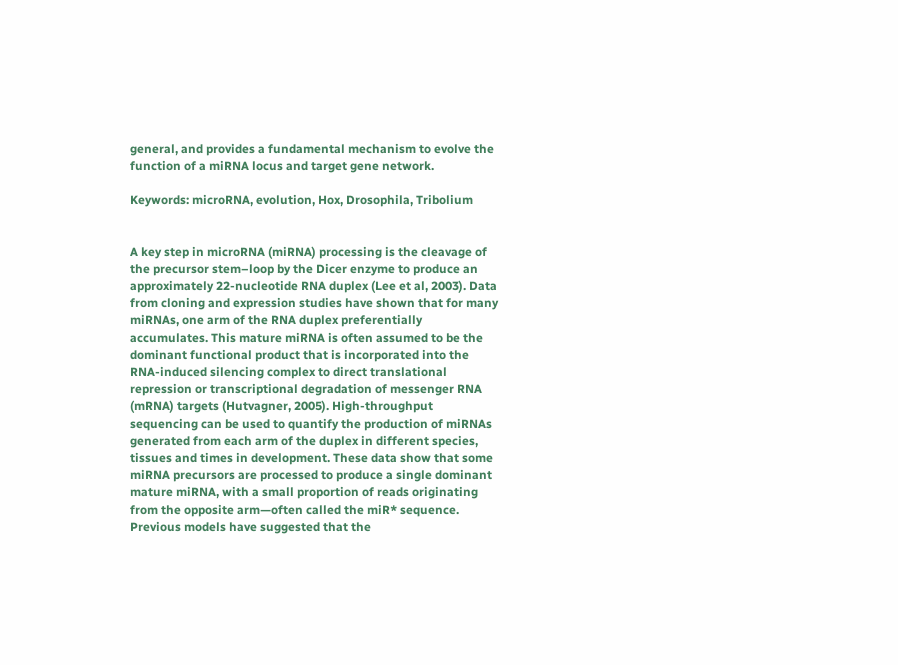general, and provides a fundamental mechanism to evolve the function of a miRNA locus and target gene network.

Keywords: microRNA, evolution, Hox, Drosophila, Tribolium


A key step in microRNA (miRNA) processing is the cleavage of the precursor stem–loop by the Dicer enzyme to produce an approximately 22-nucleotide RNA duplex (Lee et al, 2003). Data from cloning and expression studies have shown that for many miRNAs, one arm of the RNA duplex preferentially accumulates. This mature miRNA is often assumed to be the dominant functional product that is incorporated into the RNA-induced silencing complex to direct translational repression or transcriptional degradation of messenger RNA (mRNA) targets (Hutvagner, 2005). High-throughput sequencing can be used to quantify the production of miRNAs generated from each arm of the duplex in different species, tissues and times in development. These data show that some miRNA precursors are processed to produce a single dominant mature miRNA, with a small proportion of reads originating from the opposite arm—often called the miR* sequence. Previous models have suggested that the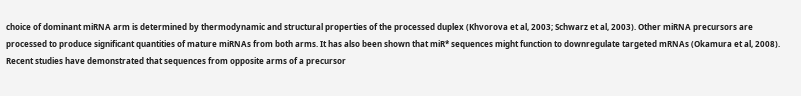choice of dominant miRNA arm is determined by thermodynamic and structural properties of the processed duplex (Khvorova et al, 2003; Schwarz et al, 2003). Other miRNA precursors are processed to produce significant quantities of mature miRNAs from both arms. It has also been shown that miR* sequences might function to downregulate targeted mRNAs (Okamura et al, 2008). Recent studies have demonstrated that sequences from opposite arms of a precursor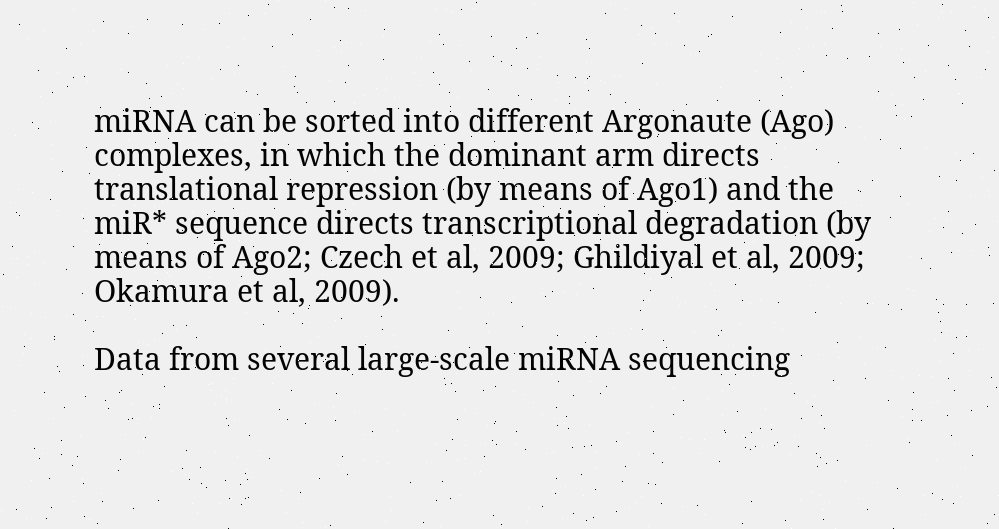miRNA can be sorted into different Argonaute (Ago) complexes, in which the dominant arm directs translational repression (by means of Ago1) and the miR* sequence directs transcriptional degradation (by means of Ago2; Czech et al, 2009; Ghildiyal et al, 2009; Okamura et al, 2009).

Data from several large-scale miRNA sequencing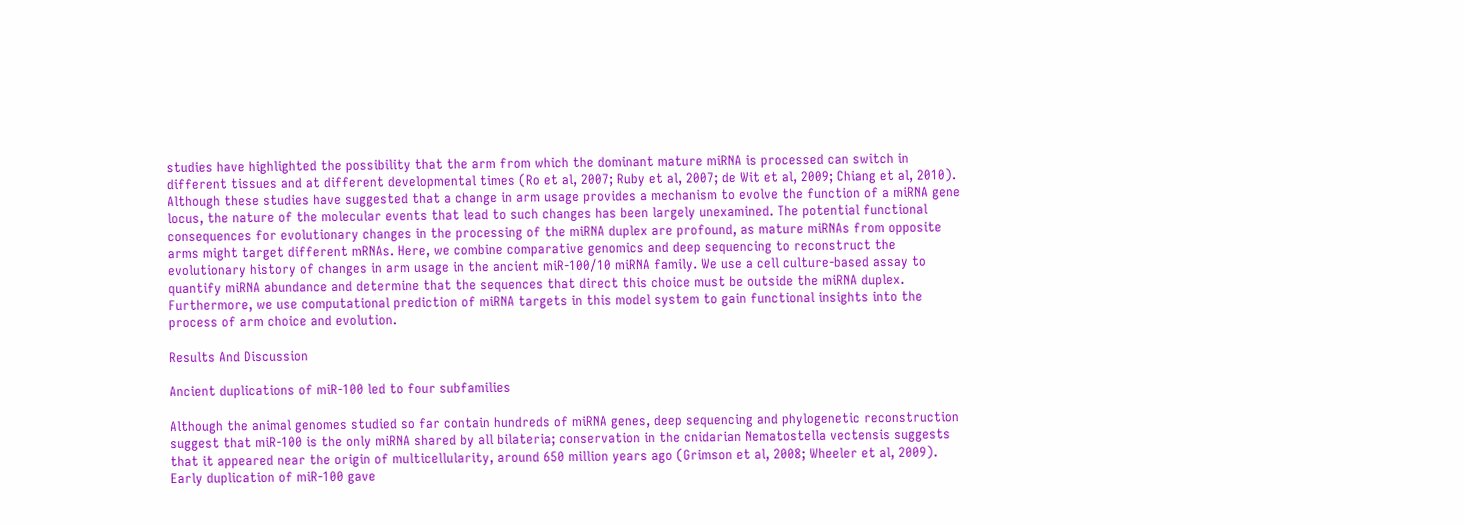studies have highlighted the possibility that the arm from which the dominant mature miRNA is processed can switch in different tissues and at different developmental times (Ro et al, 2007; Ruby et al, 2007; de Wit et al, 2009; Chiang et al, 2010). Although these studies have suggested that a change in arm usage provides a mechanism to evolve the function of a miRNA gene locus, the nature of the molecular events that lead to such changes has been largely unexamined. The potential functional consequences for evolutionary changes in the processing of the miRNA duplex are profound, as mature miRNAs from opposite arms might target different mRNAs. Here, we combine comparative genomics and deep sequencing to reconstruct the evolutionary history of changes in arm usage in the ancient miR-100/10 miRNA family. We use a cell culture-based assay to quantify miRNA abundance and determine that the sequences that direct this choice must be outside the miRNA duplex. Furthermore, we use computational prediction of miRNA targets in this model system to gain functional insights into the process of arm choice and evolution.

Results And Discussion

Ancient duplications of miR-100 led to four subfamilies

Although the animal genomes studied so far contain hundreds of miRNA genes, deep sequencing and phylogenetic reconstruction suggest that miR-100 is the only miRNA shared by all bilateria; conservation in the cnidarian Nematostella vectensis suggests that it appeared near the origin of multicellularity, around 650 million years ago (Grimson et al, 2008; Wheeler et al, 2009). Early duplication of miR-100 gave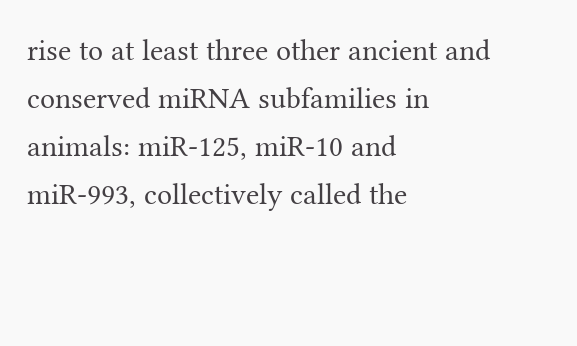rise to at least three other ancient and conserved miRNA subfamilies in animals: miR-125, miR-10 and miR-993, collectively called the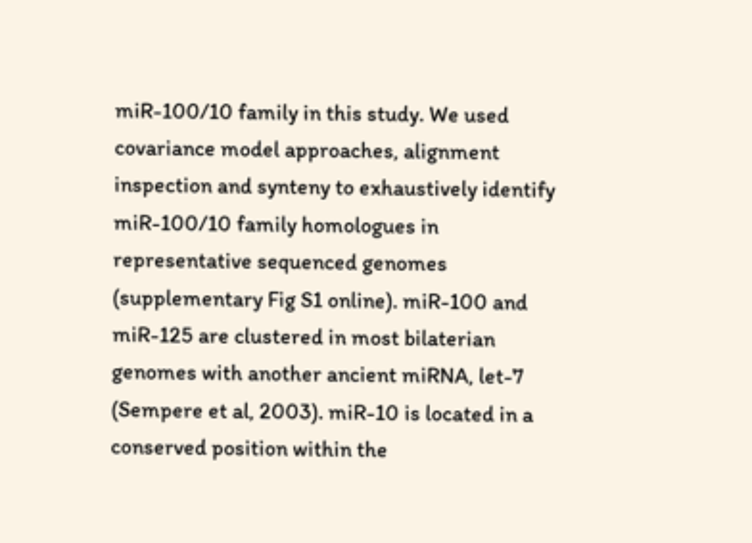miR-100/10 family in this study. We used covariance model approaches, alignment inspection and synteny to exhaustively identify miR-100/10 family homologues in representative sequenced genomes (supplementary Fig S1 online). miR-100 and miR-125 are clustered in most bilaterian genomes with another ancient miRNA, let-7 (Sempere et al, 2003). miR-10 is located in a conserved position within the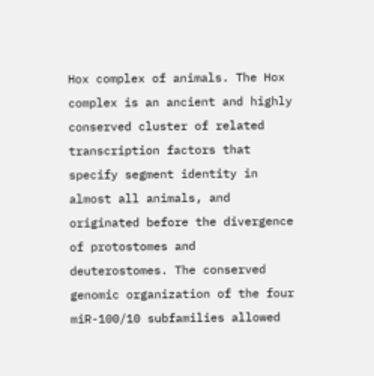Hox complex of animals. The Hox complex is an ancient and highly conserved cluster of related transcription factors that specify segment identity in almost all animals, and originated before the divergence of protostomes and deuterostomes. The conserved genomic organization of the four miR-100/10 subfamilies allowed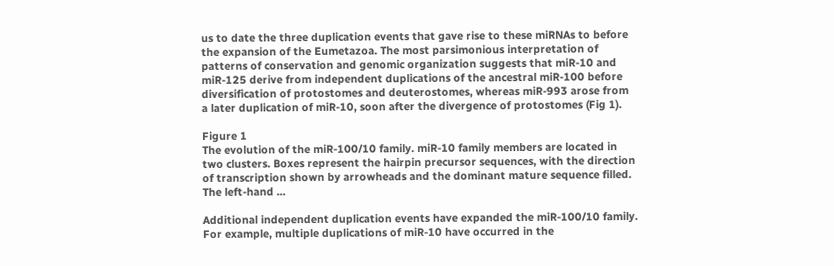us to date the three duplication events that gave rise to these miRNAs to before the expansion of the Eumetazoa. The most parsimonious interpretation of patterns of conservation and genomic organization suggests that miR-10 and miR-125 derive from independent duplications of the ancestral miR-100 before diversification of protostomes and deuterostomes, whereas miR-993 arose from a later duplication of miR-10, soon after the divergence of protostomes (Fig 1).

Figure 1
The evolution of the miR-100/10 family. miR-10 family members are located in two clusters. Boxes represent the hairpin precursor sequences, with the direction of transcription shown by arrowheads and the dominant mature sequence filled. The left-hand ...

Additional independent duplication events have expanded the miR-100/10 family. For example, multiple duplications of miR-10 have occurred in the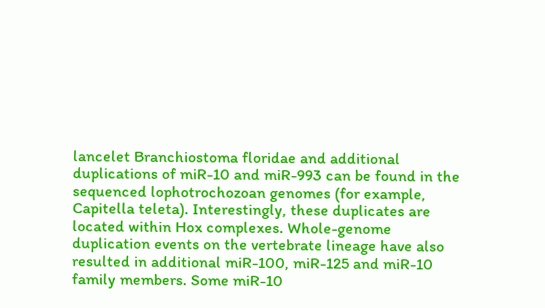lancelet Branchiostoma floridae and additional duplications of miR-10 and miR-993 can be found in the sequenced lophotrochozoan genomes (for example, Capitella teleta). Interestingly, these duplicates are located within Hox complexes. Whole-genome duplication events on the vertebrate lineage have also resulted in additional miR-100, miR-125 and miR-10 family members. Some miR-10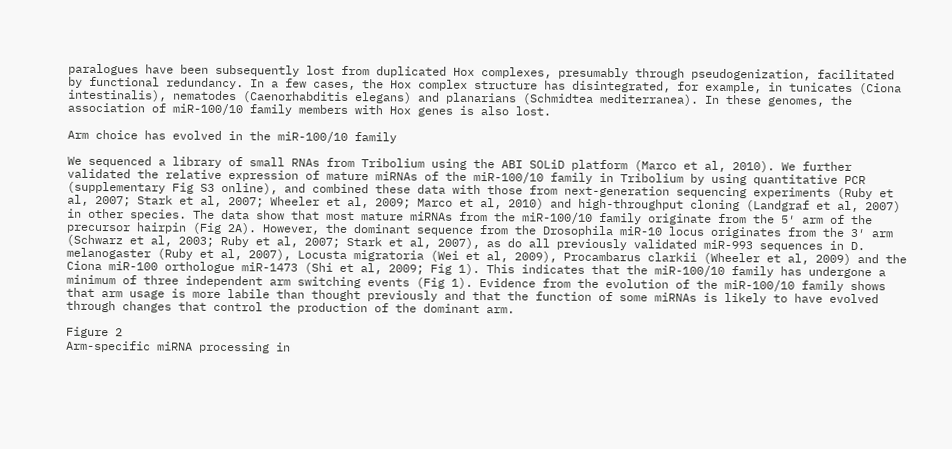paralogues have been subsequently lost from duplicated Hox complexes, presumably through pseudogenization, facilitated by functional redundancy. In a few cases, the Hox complex structure has disintegrated, for example, in tunicates (Ciona intestinalis), nematodes (Caenorhabditis elegans) and planarians (Schmidtea mediterranea). In these genomes, the association of miR-100/10 family members with Hox genes is also lost.

Arm choice has evolved in the miR-100/10 family

We sequenced a library of small RNAs from Tribolium using the ABI SOLiD platform (Marco et al, 2010). We further validated the relative expression of mature miRNAs of the miR-100/10 family in Tribolium by using quantitative PCR (supplementary Fig S3 online), and combined these data with those from next-generation sequencing experiments (Ruby et al, 2007; Stark et al, 2007; Wheeler et al, 2009; Marco et al, 2010) and high-throughput cloning (Landgraf et al, 2007) in other species. The data show that most mature miRNAs from the miR-100/10 family originate from the 5′ arm of the precursor hairpin (Fig 2A). However, the dominant sequence from the Drosophila miR-10 locus originates from the 3′ arm (Schwarz et al, 2003; Ruby et al, 2007; Stark et al, 2007), as do all previously validated miR-993 sequences in D. melanogaster (Ruby et al, 2007), Locusta migratoria (Wei et al, 2009), Procambarus clarkii (Wheeler et al, 2009) and the Ciona miR-100 orthologue miR-1473 (Shi et al, 2009; Fig 1). This indicates that the miR-100/10 family has undergone a minimum of three independent arm switching events (Fig 1). Evidence from the evolution of the miR-100/10 family shows that arm usage is more labile than thought previously and that the function of some miRNAs is likely to have evolved through changes that control the production of the dominant arm.

Figure 2
Arm-specific miRNA processing in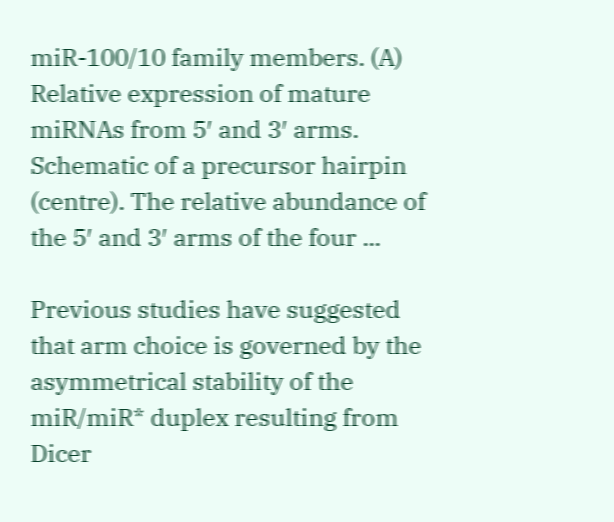miR-100/10 family members. (A) Relative expression of mature miRNAs from 5′ and 3′ arms. Schematic of a precursor hairpin (centre). The relative abundance of the 5′ and 3′ arms of the four ...

Previous studies have suggested that arm choice is governed by the asymmetrical stability of the miR/miR* duplex resulting from Dicer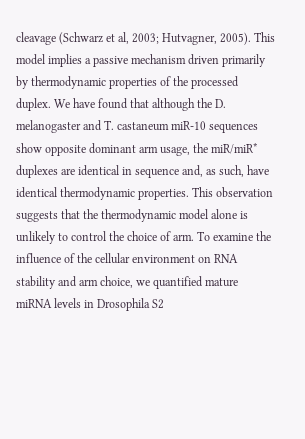cleavage (Schwarz et al, 2003; Hutvagner, 2005). This model implies a passive mechanism driven primarily by thermodynamic properties of the processed duplex. We have found that although the D. melanogaster and T. castaneum miR-10 sequences show opposite dominant arm usage, the miR/miR* duplexes are identical in sequence and, as such, have identical thermodynamic properties. This observation suggests that the thermodynamic model alone is unlikely to control the choice of arm. To examine the influence of the cellular environment on RNA stability and arm choice, we quantified mature miRNA levels in Drosophila S2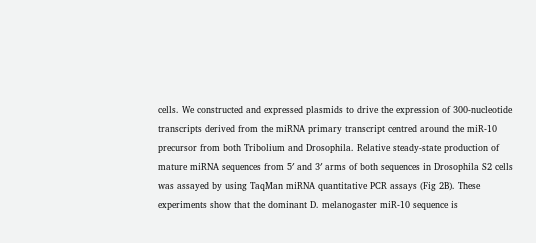cells. We constructed and expressed plasmids to drive the expression of 300-nucleotide transcripts derived from the miRNA primary transcript centred around the miR-10 precursor from both Tribolium and Drosophila. Relative steady-state production of mature miRNA sequences from 5′ and 3′ arms of both sequences in Drosophila S2 cells was assayed by using TaqMan miRNA quantitative PCR assays (Fig 2B). These experiments show that the dominant D. melanogaster miR-10 sequence is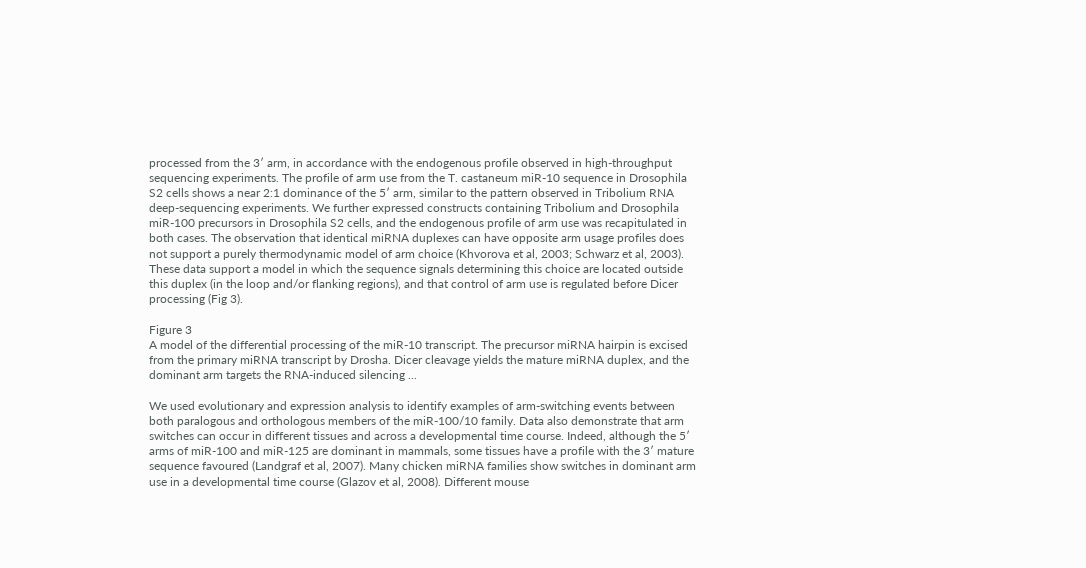processed from the 3′ arm, in accordance with the endogenous profile observed in high-throughput sequencing experiments. The profile of arm use from the T. castaneum miR-10 sequence in Drosophila S2 cells shows a near 2:1 dominance of the 5′ arm, similar to the pattern observed in Tribolium RNA deep-sequencing experiments. We further expressed constructs containing Tribolium and Drosophila miR-100 precursors in Drosophila S2 cells, and the endogenous profile of arm use was recapitulated in both cases. The observation that identical miRNA duplexes can have opposite arm usage profiles does not support a purely thermodynamic model of arm choice (Khvorova et al, 2003; Schwarz et al, 2003). These data support a model in which the sequence signals determining this choice are located outside this duplex (in the loop and/or flanking regions), and that control of arm use is regulated before Dicer processing (Fig 3).

Figure 3
A model of the differential processing of the miR-10 transcript. The precursor miRNA hairpin is excised from the primary miRNA transcript by Drosha. Dicer cleavage yields the mature miRNA duplex, and the dominant arm targets the RNA-induced silencing ...

We used evolutionary and expression analysis to identify examples of arm-switching events between both paralogous and orthologous members of the miR-100/10 family. Data also demonstrate that arm switches can occur in different tissues and across a developmental time course. Indeed, although the 5′ arms of miR-100 and miR-125 are dominant in mammals, some tissues have a profile with the 3′ mature sequence favoured (Landgraf et al, 2007). Many chicken miRNA families show switches in dominant arm use in a developmental time course (Glazov et al, 2008). Different mouse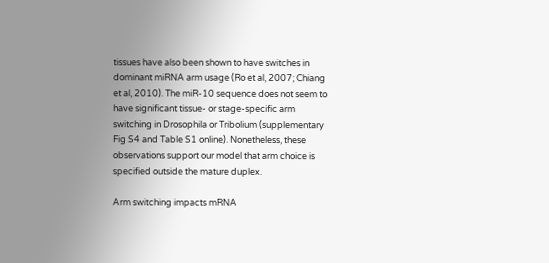tissues have also been shown to have switches in dominant miRNA arm usage (Ro et al, 2007; Chiang et al, 2010). The miR-10 sequence does not seem to have significant tissue- or stage-specific arm switching in Drosophila or Tribolium (supplementary Fig S4 and Table S1 online). Nonetheless, these observations support our model that arm choice is specified outside the mature duplex.

Arm switching impacts mRNA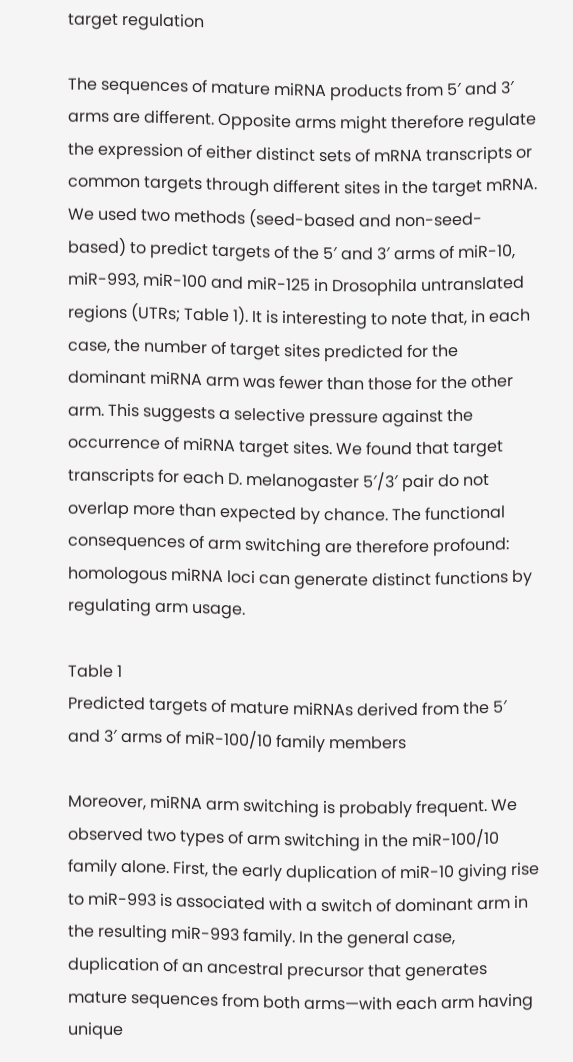target regulation

The sequences of mature miRNA products from 5′ and 3′ arms are different. Opposite arms might therefore regulate the expression of either distinct sets of mRNA transcripts or common targets through different sites in the target mRNA. We used two methods (seed-based and non-seed-based) to predict targets of the 5′ and 3′ arms of miR-10, miR-993, miR-100 and miR-125 in Drosophila untranslated regions (UTRs; Table 1). It is interesting to note that, in each case, the number of target sites predicted for the dominant miRNA arm was fewer than those for the other arm. This suggests a selective pressure against the occurrence of miRNA target sites. We found that target transcripts for each D. melanogaster 5′/3′ pair do not overlap more than expected by chance. The functional consequences of arm switching are therefore profound: homologous miRNA loci can generate distinct functions by regulating arm usage.

Table 1
Predicted targets of mature miRNAs derived from the 5′ and 3′ arms of miR-100/10 family members

Moreover, miRNA arm switching is probably frequent. We observed two types of arm switching in the miR-100/10 family alone. First, the early duplication of miR-10 giving rise to miR-993 is associated with a switch of dominant arm in the resulting miR-993 family. In the general case, duplication of an ancestral precursor that generates mature sequences from both arms—with each arm having unique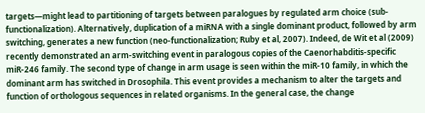targets—might lead to partitioning of targets between paralogues by regulated arm choice (sub-functionalization). Alternatively, duplication of a miRNA with a single dominant product, followed by arm switching, generates a new function (neo-functionalization; Ruby et al, 2007). Indeed, de Wit et al (2009) recently demonstrated an arm-switching event in paralogous copies of the Caenorhabditis-specific miR-246 family. The second type of change in arm usage is seen within the miR-10 family, in which the dominant arm has switched in Drosophila. This event provides a mechanism to alter the targets and function of orthologous sequences in related organisms. In the general case, the change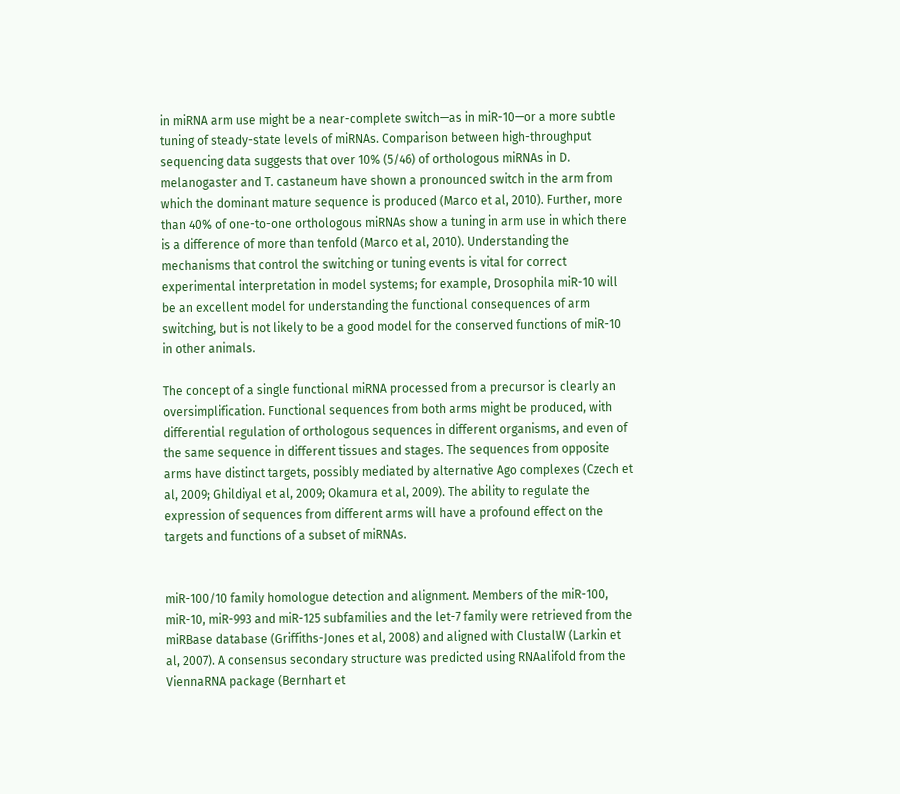in miRNA arm use might be a near-complete switch—as in miR-10—or a more subtle tuning of steady-state levels of miRNAs. Comparison between high-throughput sequencing data suggests that over 10% (5/46) of orthologous miRNAs in D. melanogaster and T. castaneum have shown a pronounced switch in the arm from which the dominant mature sequence is produced (Marco et al, 2010). Further, more than 40% of one-to-one orthologous miRNAs show a tuning in arm use in which there is a difference of more than tenfold (Marco et al, 2010). Understanding the mechanisms that control the switching or tuning events is vital for correct experimental interpretation in model systems; for example, Drosophila miR-10 will be an excellent model for understanding the functional consequences of arm switching, but is not likely to be a good model for the conserved functions of miR-10 in other animals.

The concept of a single functional miRNA processed from a precursor is clearly an oversimplification. Functional sequences from both arms might be produced, with differential regulation of orthologous sequences in different organisms, and even of the same sequence in different tissues and stages. The sequences from opposite arms have distinct targets, possibly mediated by alternative Ago complexes (Czech et al, 2009; Ghildiyal et al, 2009; Okamura et al, 2009). The ability to regulate the expression of sequences from different arms will have a profound effect on the targets and functions of a subset of miRNAs.


miR-100/10 family homologue detection and alignment. Members of the miR-100, miR-10, miR-993 and miR-125 subfamilies and the let-7 family were retrieved from the miRBase database (Griffiths-Jones et al, 2008) and aligned with ClustalW (Larkin et al, 2007). A consensus secondary structure was predicted using RNAalifold from the ViennaRNA package (Bernhart et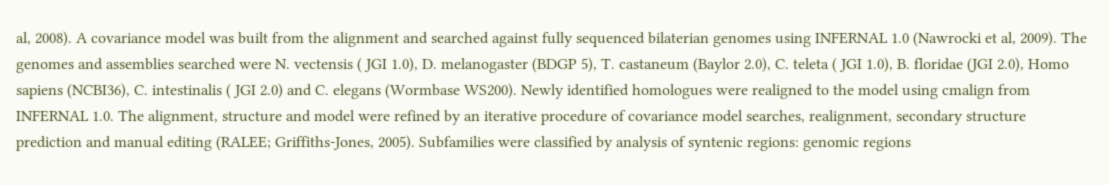al, 2008). A covariance model was built from the alignment and searched against fully sequenced bilaterian genomes using INFERNAL 1.0 (Nawrocki et al, 2009). The genomes and assemblies searched were N. vectensis ( JGI 1.0), D. melanogaster (BDGP 5), T. castaneum (Baylor 2.0), C. teleta ( JGI 1.0), B. floridae (JGI 2.0), Homo sapiens (NCBI36), C. intestinalis ( JGI 2.0) and C. elegans (Wormbase WS200). Newly identified homologues were realigned to the model using cmalign from INFERNAL 1.0. The alignment, structure and model were refined by an iterative procedure of covariance model searches, realignment, secondary structure prediction and manual editing (RALEE; Griffiths-Jones, 2005). Subfamilies were classified by analysis of syntenic regions: genomic regions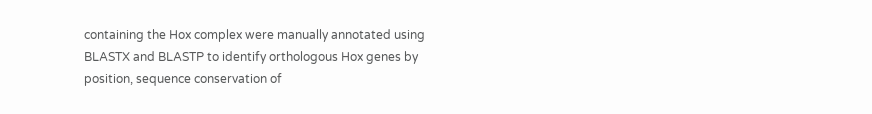containing the Hox complex were manually annotated using BLASTX and BLASTP to identify orthologous Hox genes by position, sequence conservation of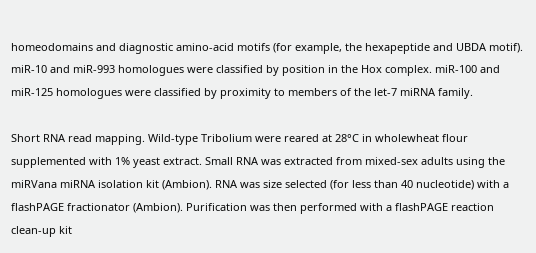homeodomains and diagnostic amino-acid motifs (for example, the hexapeptide and UBDA motif). miR-10 and miR-993 homologues were classified by position in the Hox complex. miR-100 and miR-125 homologues were classified by proximity to members of the let-7 miRNA family.

Short RNA read mapping. Wild-type Tribolium were reared at 28°C in wholewheat flour supplemented with 1% yeast extract. Small RNA was extracted from mixed-sex adults using the miRVana miRNA isolation kit (Ambion). RNA was size selected (for less than 40 nucleotide) with a flashPAGE fractionator (Ambion). Purification was then performed with a flashPAGE reaction clean-up kit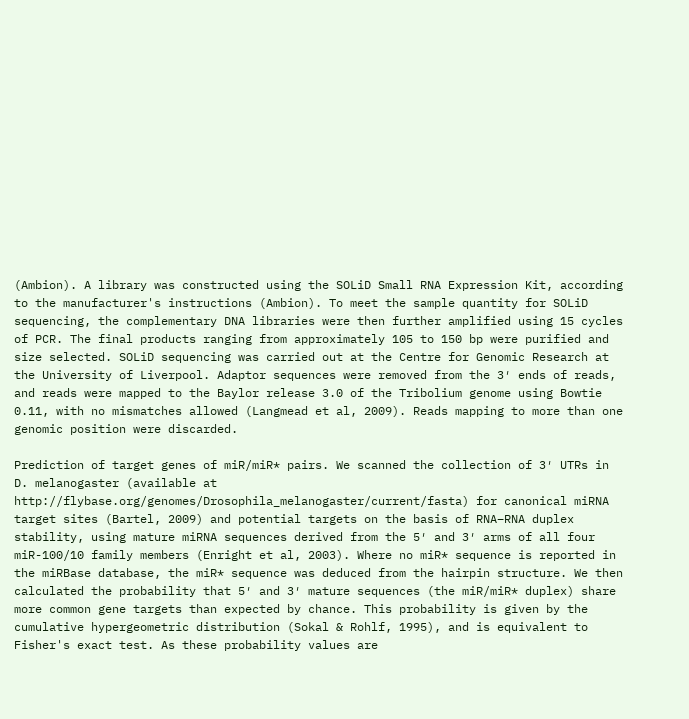(Ambion). A library was constructed using the SOLiD Small RNA Expression Kit, according to the manufacturer's instructions (Ambion). To meet the sample quantity for SOLiD sequencing, the complementary DNA libraries were then further amplified using 15 cycles of PCR. The final products ranging from approximately 105 to 150 bp were purified and size selected. SOLiD sequencing was carried out at the Centre for Genomic Research at the University of Liverpool. Adaptor sequences were removed from the 3′ ends of reads, and reads were mapped to the Baylor release 3.0 of the Tribolium genome using Bowtie 0.11, with no mismatches allowed (Langmead et al, 2009). Reads mapping to more than one genomic position were discarded.

Prediction of target genes of miR/miR* pairs. We scanned the collection of 3′ UTRs in D. melanogaster (available at http://flybase.org/genomes/Drosophila_melanogaster/current/fasta) for canonical miRNA target sites (Bartel, 2009) and potential targets on the basis of RNA–RNA duplex stability, using mature miRNA sequences derived from the 5′ and 3′ arms of all four miR-100/10 family members (Enright et al, 2003). Where no miR* sequence is reported in the miRBase database, the miR* sequence was deduced from the hairpin structure. We then calculated the probability that 5′ and 3′ mature sequences (the miR/miR* duplex) share more common gene targets than expected by chance. This probability is given by the cumulative hypergeometric distribution (Sokal & Rohlf, 1995), and is equivalent to Fisher's exact test. As these probability values are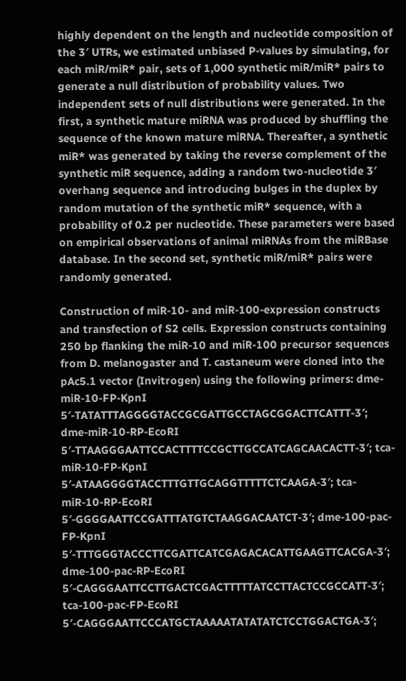highly dependent on the length and nucleotide composition of the 3′ UTRs, we estimated unbiased P-values by simulating, for each miR/miR* pair, sets of 1,000 synthetic miR/miR* pairs to generate a null distribution of probability values. Two independent sets of null distributions were generated. In the first, a synthetic mature miRNA was produced by shuffling the sequence of the known mature miRNA. Thereafter, a synthetic miR* was generated by taking the reverse complement of the synthetic miR sequence, adding a random two-nucleotide 3′ overhang sequence and introducing bulges in the duplex by random mutation of the synthetic miR* sequence, with a probability of 0.2 per nucleotide. These parameters were based on empirical observations of animal miRNAs from the miRBase database. In the second set, synthetic miR/miR* pairs were randomly generated.

Construction of miR-10- and miR-100-expression constructs and transfection of S2 cells. Expression constructs containing 250 bp flanking the miR-10 and miR-100 precursor sequences from D. melanogaster and T. castaneum were cloned into the pAc5.1 vector (Invitrogen) using the following primers: dme-miR-10-FP-KpnI 5′-TATATTTAGGGGTACCGCGATTGCCTAGCGGACTTCATTT-3′; dme-miR-10-RP-EcoRI 5′-TTAAGGGAATTCCACTTTTCCGCTTGCCATCAGCAACACTT-3′; tca-miR-10-FP-KpnI 5′-ATAAGGGGTACCTTTGTTGCAGGTTTTTCTCAAGA-3′; tca-miR-10-RP-EcoRI 5′-GGGGAATTCCGATTTATGTCTAAGGACAATCT-3′; dme-100-pac-FP-KpnI 5′-TTTGGGTACCCTTCGATTCATCGAGACACATTGAAGTTCACGA-3′; dme-100-pac-RP-EcoRI 5′-CAGGGAATTCCTTGACTCGACTTTTTATCCTTACTCCGCCATT-3′; tca-100-pac-FP-EcoRI 5′-CAGGGAATTCCCATGCTAAAAATATATATCTCCTGGACTGA-3′;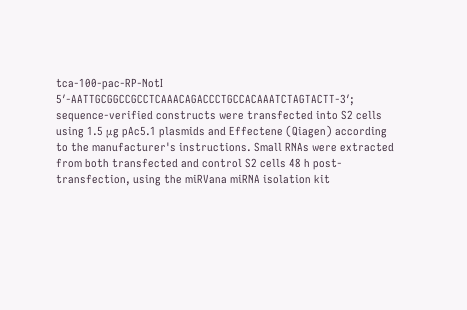tca-100-pac-RP-NotI 5′-AATTGCGGCCGCCTCAAACAGACCCTGCCACAAATCTAGTACTT-3′; sequence-verified constructs were transfected into S2 cells using 1.5 μg pAc5.1 plasmids and Effectene (Qiagen) according to the manufacturer's instructions. Small RNAs were extracted from both transfected and control S2 cells 48 h post-transfection, using the miRVana miRNA isolation kit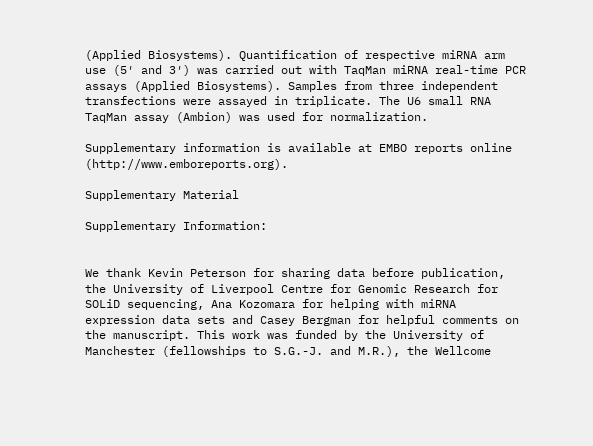(Applied Biosystems). Quantification of respective miRNA arm use (5′ and 3′) was carried out with TaqMan miRNA real-time PCR assays (Applied Biosystems). Samples from three independent transfections were assayed in triplicate. The U6 small RNA TaqMan assay (Ambion) was used for normalization.

Supplementary information is available at EMBO reports online (http://www.emboreports.org).

Supplementary Material

Supplementary Information:


We thank Kevin Peterson for sharing data before publication, the University of Liverpool Centre for Genomic Research for SOLiD sequencing, Ana Kozomara for helping with miRNA expression data sets and Casey Bergman for helpful comments on the manuscript. This work was funded by the University of Manchester (fellowships to S.G.-J. and M.R.), the Wellcome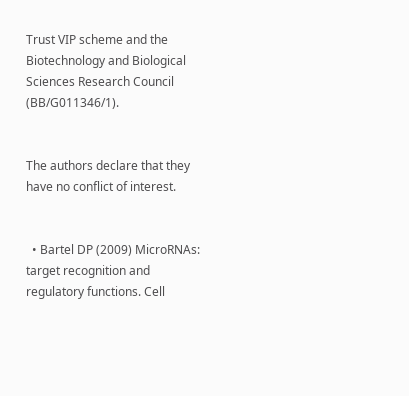Trust VIP scheme and the Biotechnology and Biological Sciences Research Council (BB/G011346/1).


The authors declare that they have no conflict of interest.


  • Bartel DP (2009) MicroRNAs: target recognition and regulatory functions. Cell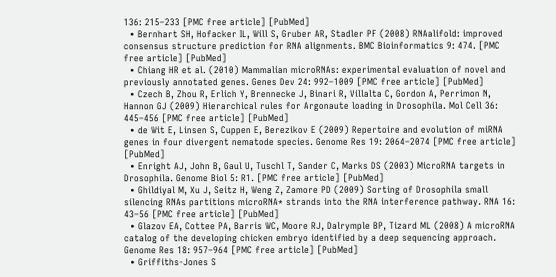136: 215–233 [PMC free article] [PubMed]
  • Bernhart SH, Hofacker IL, Will S, Gruber AR, Stadler PF (2008) RNAalifold: improved consensus structure prediction for RNA alignments. BMC Bioinformatics 9: 474. [PMC free article] [PubMed]
  • Chiang HR et al. (2010) Mammalian microRNAs: experimental evaluation of novel and previously annotated genes. Genes Dev 24: 992–1009 [PMC free article] [PubMed]
  • Czech B, Zhou R, Erlich Y, Brennecke J, Binari R, Villalta C, Gordon A, Perrimon N, Hannon GJ (2009) Hierarchical rules for Argonaute loading in Drosophila. Mol Cell 36: 445–456 [PMC free article] [PubMed]
  • de Wit E, Linsen S, Cuppen E, Berezikov E (2009) Repertoire and evolution of miRNA genes in four divergent nematode species. Genome Res 19: 2064–2074 [PMC free article] [PubMed]
  • Enright AJ, John B, Gaul U, Tuschl T, Sander C, Marks DS (2003) MicroRNA targets in Drosophila. Genome Biol 5: R1. [PMC free article] [PubMed]
  • Ghildiyal M, Xu J, Seitz H, Weng Z, Zamore PD (2009) Sorting of Drosophila small silencing RNAs partitions microRNA* strands into the RNA interference pathway. RNA 16: 43–56 [PMC free article] [PubMed]
  • Glazov EA, Cottee PA, Barris WC, Moore RJ, Dalrymple BP, Tizard ML (2008) A microRNA catalog of the developing chicken embryo identified by a deep sequencing approach. Genome Res 18: 957–964 [PMC free article] [PubMed]
  • Griffiths-Jones S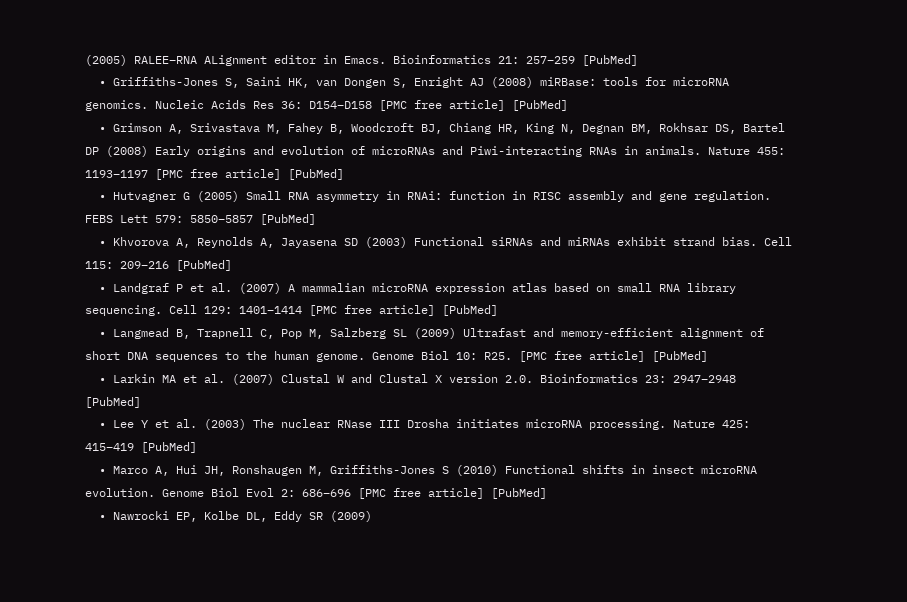(2005) RALEE–RNA ALignment editor in Emacs. Bioinformatics 21: 257–259 [PubMed]
  • Griffiths-Jones S, Saini HK, van Dongen S, Enright AJ (2008) miRBase: tools for microRNA genomics. Nucleic Acids Res 36: D154–D158 [PMC free article] [PubMed]
  • Grimson A, Srivastava M, Fahey B, Woodcroft BJ, Chiang HR, King N, Degnan BM, Rokhsar DS, Bartel DP (2008) Early origins and evolution of microRNAs and Piwi-interacting RNAs in animals. Nature 455: 1193–1197 [PMC free article] [PubMed]
  • Hutvagner G (2005) Small RNA asymmetry in RNAi: function in RISC assembly and gene regulation. FEBS Lett 579: 5850–5857 [PubMed]
  • Khvorova A, Reynolds A, Jayasena SD (2003) Functional siRNAs and miRNAs exhibit strand bias. Cell 115: 209–216 [PubMed]
  • Landgraf P et al. (2007) A mammalian microRNA expression atlas based on small RNA library sequencing. Cell 129: 1401–1414 [PMC free article] [PubMed]
  • Langmead B, Trapnell C, Pop M, Salzberg SL (2009) Ultrafast and memory-efficient alignment of short DNA sequences to the human genome. Genome Biol 10: R25. [PMC free article] [PubMed]
  • Larkin MA et al. (2007) Clustal W and Clustal X version 2.0. Bioinformatics 23: 2947–2948 [PubMed]
  • Lee Y et al. (2003) The nuclear RNase III Drosha initiates microRNA processing. Nature 425: 415–419 [PubMed]
  • Marco A, Hui JH, Ronshaugen M, Griffiths-Jones S (2010) Functional shifts in insect microRNA evolution. Genome Biol Evol 2: 686–696 [PMC free article] [PubMed]
  • Nawrocki EP, Kolbe DL, Eddy SR (2009)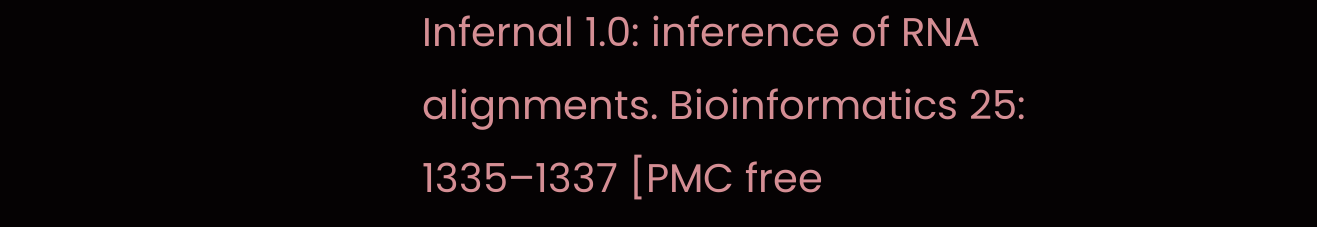Infernal 1.0: inference of RNA alignments. Bioinformatics 25: 1335–1337 [PMC free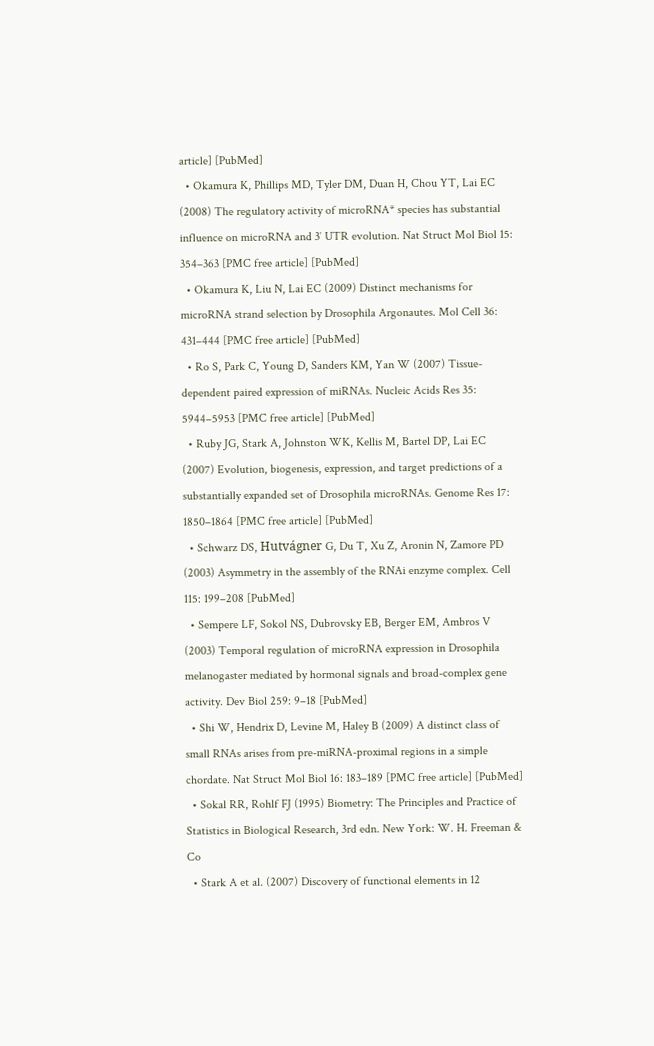article] [PubMed]
  • Okamura K, Phillips MD, Tyler DM, Duan H, Chou YT, Lai EC (2008) The regulatory activity of microRNA* species has substantial influence on microRNA and 3′ UTR evolution. Nat Struct Mol Biol 15: 354–363 [PMC free article] [PubMed]
  • Okamura K, Liu N, Lai EC (2009) Distinct mechanisms for microRNA strand selection by Drosophila Argonautes. Mol Cell 36: 431–444 [PMC free article] [PubMed]
  • Ro S, Park C, Young D, Sanders KM, Yan W (2007) Tissue-dependent paired expression of miRNAs. Nucleic Acids Res 35: 5944–5953 [PMC free article] [PubMed]
  • Ruby JG, Stark A, Johnston WK, Kellis M, Bartel DP, Lai EC (2007) Evolution, biogenesis, expression, and target predictions of a substantially expanded set of Drosophila microRNAs. Genome Res 17: 1850–1864 [PMC free article] [PubMed]
  • Schwarz DS, Hutvágner G, Du T, Xu Z, Aronin N, Zamore PD (2003) Asymmetry in the assembly of the RNAi enzyme complex. Cell 115: 199–208 [PubMed]
  • Sempere LF, Sokol NS, Dubrovsky EB, Berger EM, Ambros V (2003) Temporal regulation of microRNA expression in Drosophila melanogaster mediated by hormonal signals and broad-complex gene activity. Dev Biol 259: 9–18 [PubMed]
  • Shi W, Hendrix D, Levine M, Haley B (2009) A distinct class of small RNAs arises from pre-miRNA-proximal regions in a simple chordate. Nat Struct Mol Biol 16: 183–189 [PMC free article] [PubMed]
  • Sokal RR, Rohlf FJ (1995) Biometry: The Principles and Practice of Statistics in Biological Research, 3rd edn. New York: W. H. Freeman & Co
  • Stark A et al. (2007) Discovery of functional elements in 12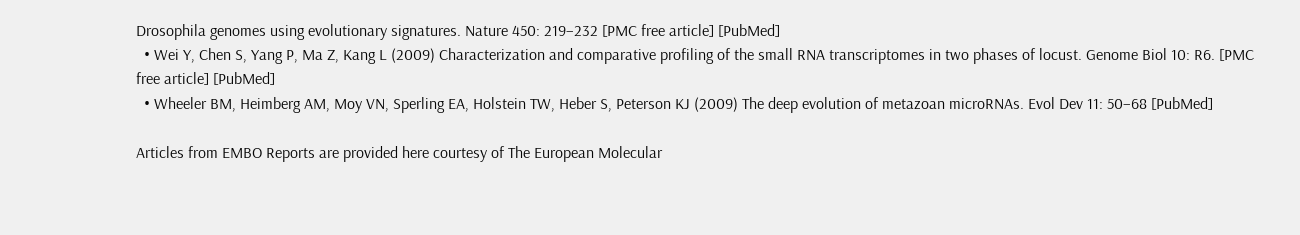Drosophila genomes using evolutionary signatures. Nature 450: 219–232 [PMC free article] [PubMed]
  • Wei Y, Chen S, Yang P, Ma Z, Kang L (2009) Characterization and comparative profiling of the small RNA transcriptomes in two phases of locust. Genome Biol 10: R6. [PMC free article] [PubMed]
  • Wheeler BM, Heimberg AM, Moy VN, Sperling EA, Holstein TW, Heber S, Peterson KJ (2009) The deep evolution of metazoan microRNAs. Evol Dev 11: 50–68 [PubMed]

Articles from EMBO Reports are provided here courtesy of The European Molecular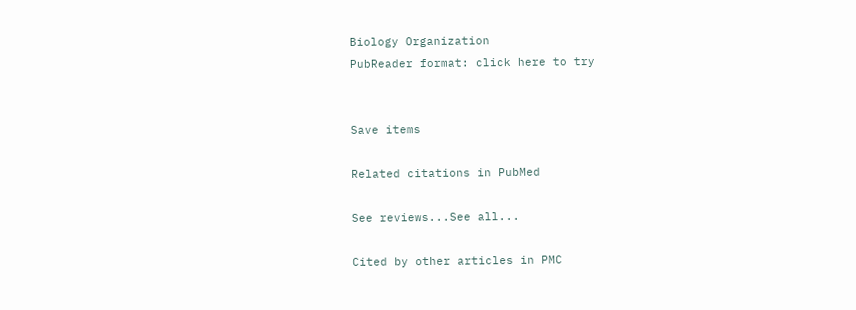Biology Organization
PubReader format: click here to try


Save items

Related citations in PubMed

See reviews...See all...

Cited by other articles in PMC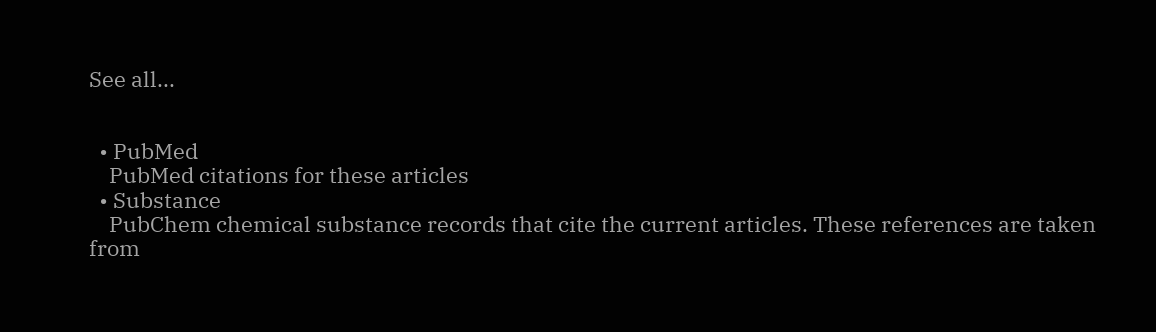See all...


  • PubMed
    PubMed citations for these articles
  • Substance
    PubChem chemical substance records that cite the current articles. These references are taken from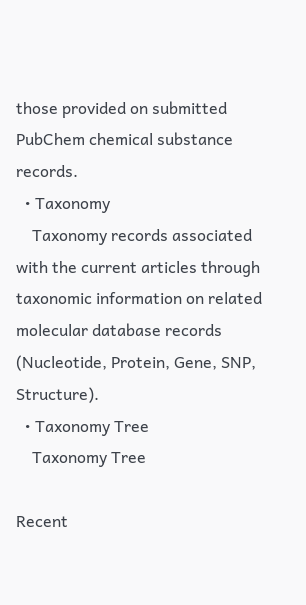those provided on submitted PubChem chemical substance records.
  • Taxonomy
    Taxonomy records associated with the current articles through taxonomic information on related molecular database records (Nucleotide, Protein, Gene, SNP, Structure).
  • Taxonomy Tree
    Taxonomy Tree

Recent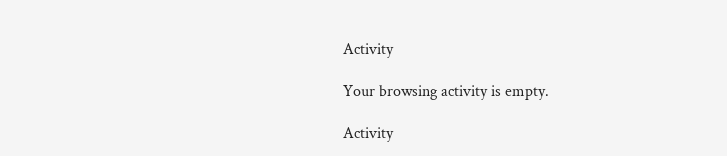Activity

Your browsing activity is empty.

Activity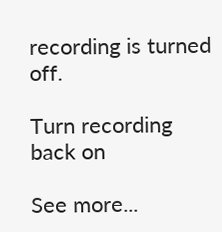recording is turned off.

Turn recording back on

See more...